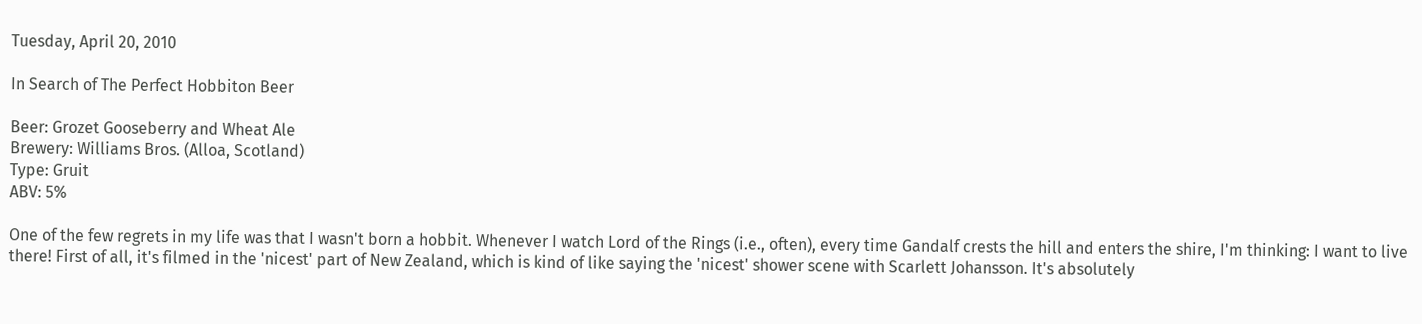Tuesday, April 20, 2010

In Search of The Perfect Hobbiton Beer

Beer: Grozet Gooseberry and Wheat Ale
Brewery: Williams Bros. (Alloa, Scotland)
Type: Gruit
ABV: 5%

One of the few regrets in my life was that I wasn't born a hobbit. Whenever I watch Lord of the Rings (i.e., often), every time Gandalf crests the hill and enters the shire, I'm thinking: I want to live there! First of all, it's filmed in the 'nicest' part of New Zealand, which is kind of like saying the 'nicest' shower scene with Scarlett Johansson. It's absolutely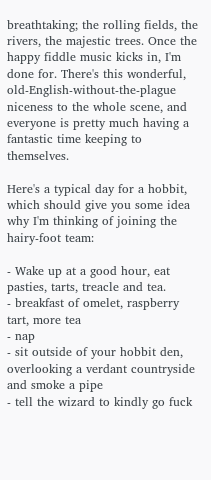breathtaking; the rolling fields, the rivers, the majestic trees. Once the happy fiddle music kicks in, I'm done for. There's this wonderful, old-English-without-the-plague niceness to the whole scene, and everyone is pretty much having a fantastic time keeping to themselves.

Here's a typical day for a hobbit, which should give you some idea why I'm thinking of joining the hairy-foot team:

- Wake up at a good hour, eat pasties, tarts, treacle and tea.
- breakfast of omelet, raspberry tart, more tea
- nap
- sit outside of your hobbit den, overlooking a verdant countryside and smoke a pipe
- tell the wizard to kindly go fuck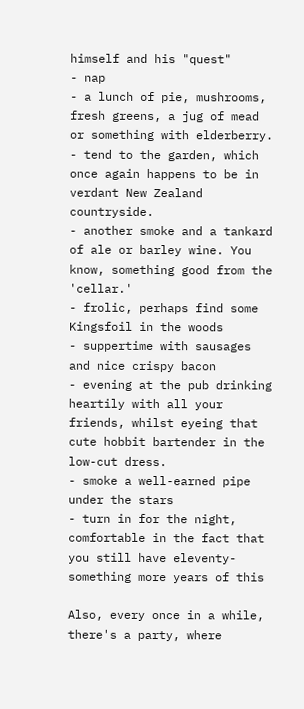himself and his "quest"
- nap
- a lunch of pie, mushrooms, fresh greens, a jug of mead or something with elderberry.
- tend to the garden, which once again happens to be in verdant New Zealand countryside.
- another smoke and a tankard of ale or barley wine. You know, something good from the 'cellar.'
- frolic, perhaps find some Kingsfoil in the woods
- suppertime with sausages and nice crispy bacon
- evening at the pub drinking heartily with all your friends, whilst eyeing that cute hobbit bartender in the low-cut dress.
- smoke a well-earned pipe under the stars
- turn in for the night, comfortable in the fact that you still have eleventy-something more years of this

Also, every once in a while, there's a party, where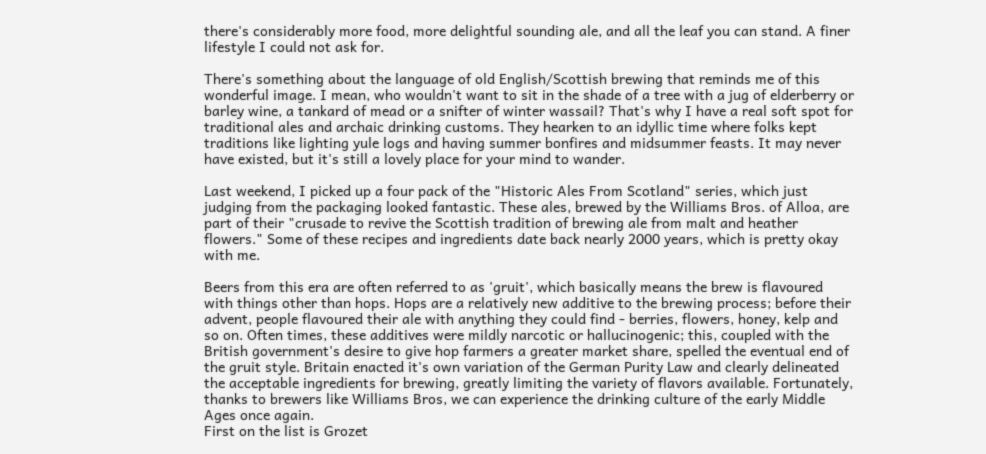there's considerably more food, more delightful sounding ale, and all the leaf you can stand. A finer lifestyle I could not ask for.

There's something about the language of old English/Scottish brewing that reminds me of this wonderful image. I mean, who wouldn't want to sit in the shade of a tree with a jug of elderberry or barley wine, a tankard of mead or a snifter of winter wassail? That's why I have a real soft spot for traditional ales and archaic drinking customs. They hearken to an idyllic time where folks kept traditions like lighting yule logs and having summer bonfires and midsummer feasts. It may never have existed, but it's still a lovely place for your mind to wander.

Last weekend, I picked up a four pack of the "Historic Ales From Scotland" series, which just judging from the packaging looked fantastic. These ales, brewed by the Williams Bros. of Alloa, are part of their "crusade to revive the Scottish tradition of brewing ale from malt and heather flowers." Some of these recipes and ingredients date back nearly 2000 years, which is pretty okay with me.

Beers from this era are often referred to as 'gruit', which basically means the brew is flavoured with things other than hops. Hops are a relatively new additive to the brewing process; before their advent, people flavoured their ale with anything they could find - berries, flowers, honey, kelp and so on. Often times, these additives were mildly narcotic or hallucinogenic; this, coupled with the British government's desire to give hop farmers a greater market share, spelled the eventual end of the gruit style. Britain enacted it's own variation of the German Purity Law and clearly delineated the acceptable ingredients for brewing, greatly limiting the variety of flavors available. Fortunately, thanks to brewers like Williams Bros, we can experience the drinking culture of the early Middle Ages once again.
First on the list is Grozet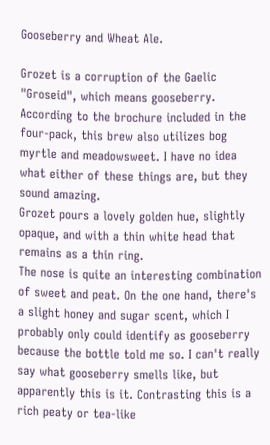Gooseberry and Wheat Ale.

Grozet is a corruption of the Gaelic "Groseid", which means gooseberry. According to the brochure included in the four-pack, this brew also utilizes bog myrtle and meadowsweet. I have no idea what either of these things are, but they sound amazing.
Grozet pours a lovely golden hue, slightly opaque, and with a thin white head that remains as a thin ring.
The nose is quite an interesting combination of sweet and peat. On the one hand, there's a slight honey and sugar scent, which I probably only could identify as gooseberry because the bottle told me so. I can't really say what gooseberry smells like, but apparently this is it. Contrasting this is a rich peaty or tea-like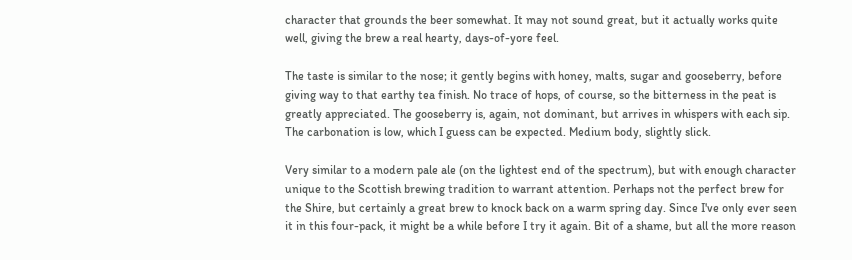character that grounds the beer somewhat. It may not sound great, but it actually works quite well, giving the brew a real hearty, days-of-yore feel.

The taste is similar to the nose; it gently begins with honey, malts, sugar and gooseberry, before giving way to that earthy tea finish. No trace of hops, of course, so the bitterness in the peat is greatly appreciated. The gooseberry is, again, not dominant, but arrives in whispers with each sip. The carbonation is low, which I guess can be expected. Medium body, slightly slick.

Very similar to a modern pale ale (on the lightest end of the spectrum), but with enough character unique to the Scottish brewing tradition to warrant attention. Perhaps not the perfect brew for the Shire, but certainly a great brew to knock back on a warm spring day. Since I've only ever seen it in this four-pack, it might be a while before I try it again. Bit of a shame, but all the more reason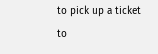to pick up a ticket to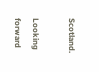Scotland.

Looking forward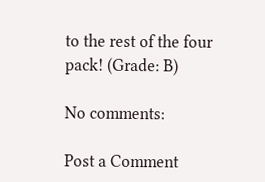to the rest of the four pack! (Grade: B)

No comments:

Post a Comment